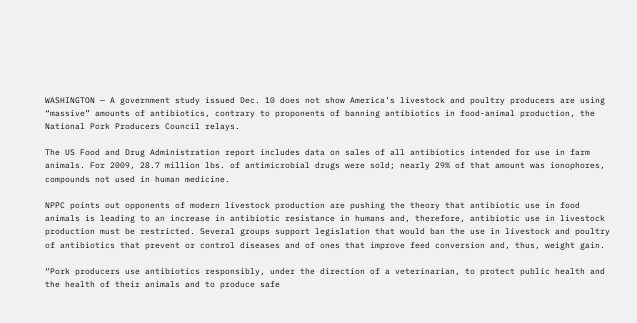WASHINGTON — A government study issued Dec. 10 does not show America’s livestock and poultry producers are using “massive” amounts of antibiotics, contrary to proponents of banning antibiotics in food-animal production, the National Pork Producers Council relays.

The US Food and Drug Administration report includes data on sales of all antibiotics intended for use in farm animals. For 2009, 28.7 million lbs. of antimicrobial drugs were sold; nearly 29% of that amount was ionophores, compounds not used in human medicine.

NPPC points out opponents of modern livestock production are pushing the theory that antibiotic use in food animals is leading to an increase in antibiotic resistance in humans and, therefore, antibiotic use in livestock production must be restricted. Several groups support legislation that would ban the use in livestock and poultry of antibiotics that prevent or control diseases and of ones that improve feed conversion and, thus, weight gain.

“Pork producers use antibiotics responsibly, under the direction of a veterinarian, to protect public health and the health of their animals and to produce safe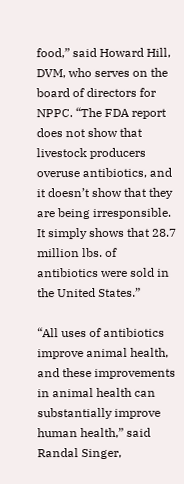food,” said Howard Hill, DVM, who serves on the board of directors for NPPC. “The FDA report does not show that livestock producers overuse antibiotics, and it doesn’t show that they are being irresponsible. It simply shows that 28.7 million lbs. of antibiotics were sold in the United States.”

“All uses of antibiotics improve animal health, and these improvements in animal health can substantially improve human health,” said Randal Singer,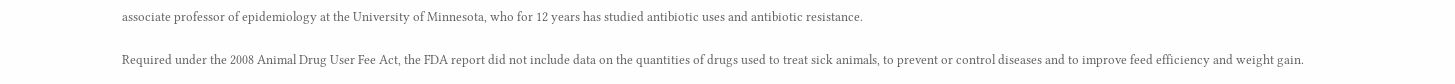associate professor of epidemiology at the University of Minnesota, who for 12 years has studied antibiotic uses and antibiotic resistance.

Required under the 2008 Animal Drug User Fee Act, the FDA report did not include data on the quantities of drugs used to treat sick animals, to prevent or control diseases and to improve feed efficiency and weight gain.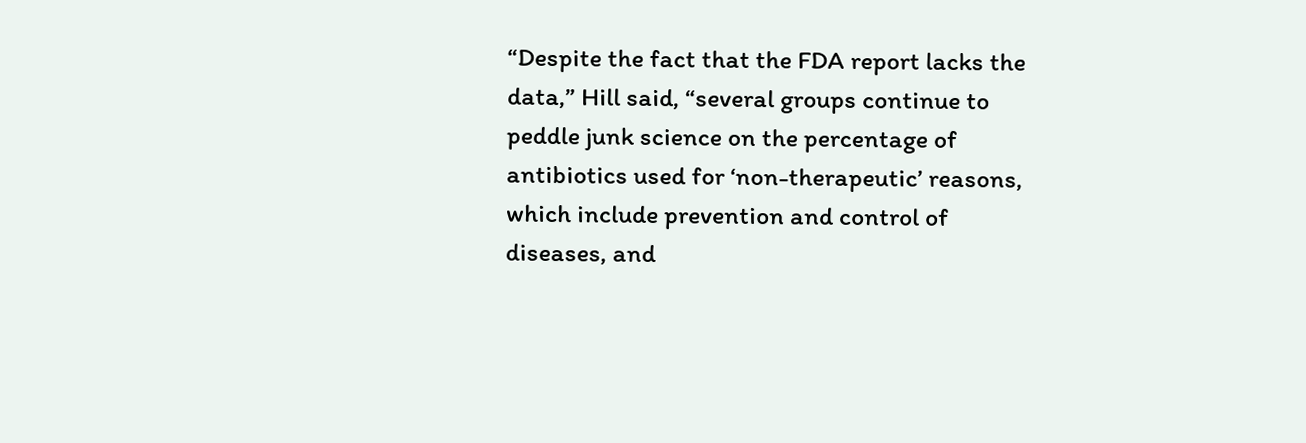“Despite the fact that the FDA report lacks the data,” Hill said, “several groups continue to peddle junk science on the percentage of antibiotics used for ‘non-therapeutic’ reasons, which include prevention and control of diseases, and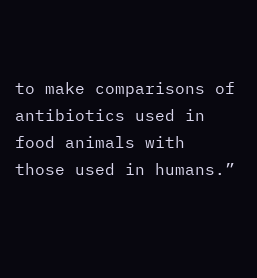to make comparisons of antibiotics used in food animals with those used in humans.”